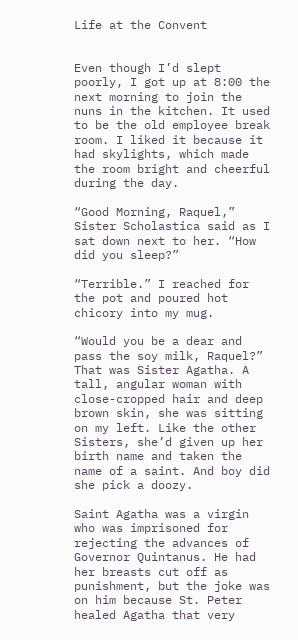Life at the Convent


Even though I’d slept poorly, I got up at 8:00 the next morning to join the nuns in the kitchen. It used to be the old employee break room. I liked it because it had skylights, which made the room bright and cheerful during the day.

“Good Morning, Raquel,” Sister Scholastica said as I sat down next to her. “How did you sleep?”

“Terrible.” I reached for the pot and poured hot chicory into my mug.

“Would you be a dear and pass the soy milk, Raquel?” That was Sister Agatha. A tall, angular woman with close-cropped hair and deep brown skin, she was sitting on my left. Like the other Sisters, she’d given up her birth name and taken the name of a saint. And boy did she pick a doozy.

Saint Agatha was a virgin who was imprisoned for rejecting the advances of Governor Quintanus. He had her breasts cut off as punishment, but the joke was on him because St. Peter healed Agatha that very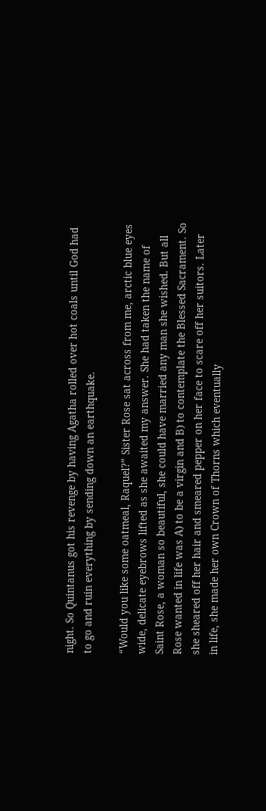night. So Quintanus got his revenge by having Agatha rolled over hot coals until God had to go and ruin everything by sending down an earthquake.

“Would you like some oatmeal, Raquel?” Sister Rose sat across from me, arctic blue eyes wide, delicate eyebrows lifted as she awaited my answer. She had taken the name of Saint Rose, a woman so beautiful, she could have married any man she wished. But all Rose wanted in life was A) to be a virgin and B) to contemplate the Blessed Sacrament. So she sheared off her hair and smeared pepper on her face to scare off her suitors. Later in life, she made her own Crown of Thorns which eventually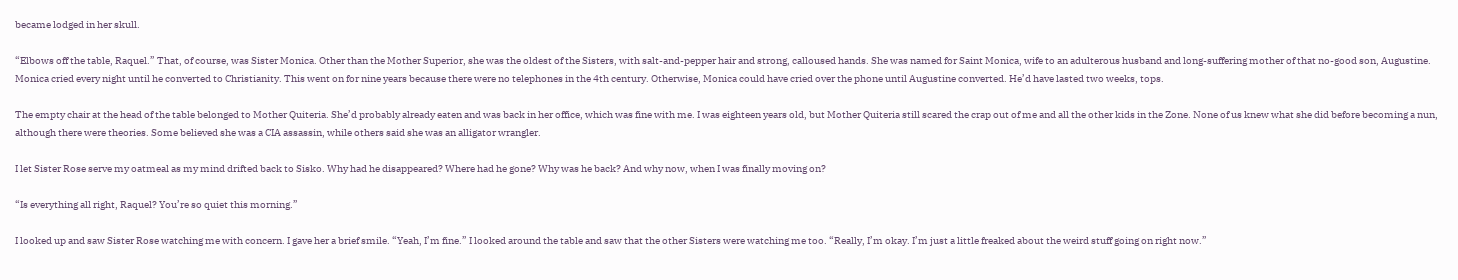became lodged in her skull.

“Elbows off the table, Raquel.” That, of course, was Sister Monica. Other than the Mother Superior, she was the oldest of the Sisters, with salt-and-pepper hair and strong, calloused hands. She was named for Saint Monica, wife to an adulterous husband and long-suffering mother of that no-good son, Augustine. Monica cried every night until he converted to Christianity. This went on for nine years because there were no telephones in the 4th century. Otherwise, Monica could have cried over the phone until Augustine converted. He’d have lasted two weeks, tops.

The empty chair at the head of the table belonged to Mother Quiteria. She’d probably already eaten and was back in her office, which was fine with me. I was eighteen years old, but Mother Quiteria still scared the crap out of me and all the other kids in the Zone. None of us knew what she did before becoming a nun, although there were theories. Some believed she was a CIA assassin, while others said she was an alligator wrangler.

I let Sister Rose serve my oatmeal as my mind drifted back to Sisko. Why had he disappeared? Where had he gone? Why was he back? And why now, when I was finally moving on?

“Is everything all right, Raquel? You’re so quiet this morning.”

I looked up and saw Sister Rose watching me with concern. I gave her a brief smile. “Yeah, I’m fine.” I looked around the table and saw that the other Sisters were watching me too. “Really, I’m okay. I’m just a little freaked about the weird stuff going on right now.”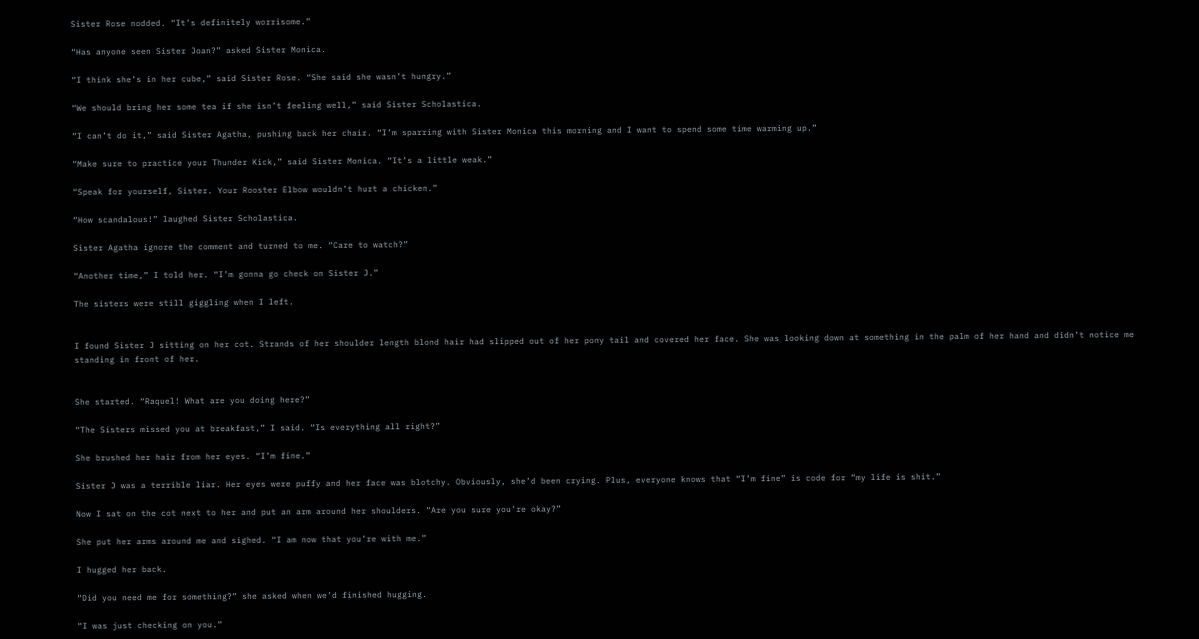Sister Rose nodded. “It’s definitely worrisome.”

“Has anyone seen Sister Joan?” asked Sister Monica.

“I think she’s in her cube,” said Sister Rose. “She said she wasn’t hungry.”

“We should bring her some tea if she isn’t feeling well,” said Sister Scholastica.

“I can’t do it,” said Sister Agatha, pushing back her chair. “I’m sparring with Sister Monica this morning and I want to spend some time warming up.”

“Make sure to practice your Thunder Kick,” said Sister Monica. “It’s a little weak.”

“Speak for yourself, Sister. Your Rooster Elbow wouldn’t hurt a chicken.”

“How scandalous!” laughed Sister Scholastica.

Sister Agatha ignore the comment and turned to me. “Care to watch?”

“Another time,” I told her. “I’m gonna go check on Sister J.”

The sisters were still giggling when I left.


I found Sister J sitting on her cot. Strands of her shoulder length blond hair had slipped out of her pony tail and covered her face. She was looking down at something in the palm of her hand and didn’t notice me standing in front of her.


She started. “Raquel! What are you doing here?”

“The Sisters missed you at breakfast,” I said. “Is everything all right?”

She brushed her hair from her eyes. “I’m fine.”

Sister J was a terrible liar. Her eyes were puffy and her face was blotchy. Obviously, she’d been crying. Plus, everyone knows that “I’m fine” is code for “my life is shit.”

Now I sat on the cot next to her and put an arm around her shoulders. “Are you sure you’re okay?”

She put her arms around me and sighed. “I am now that you’re with me.”

I hugged her back.

“Did you need me for something?” she asked when we’d finished hugging.

“I was just checking on you.”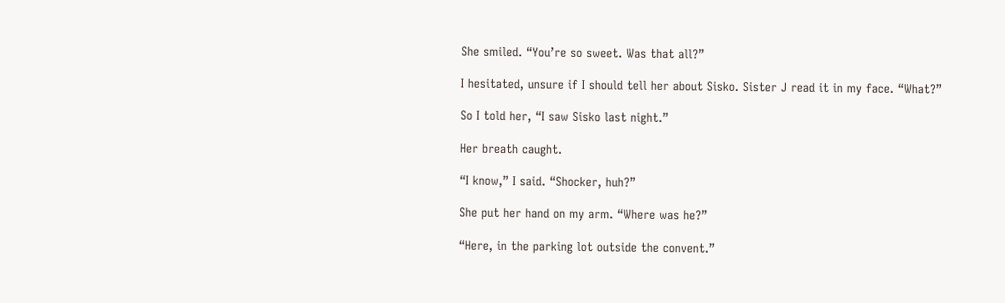She smiled. “You’re so sweet. Was that all?”

I hesitated, unsure if I should tell her about Sisko. Sister J read it in my face. “What?”

So I told her, “I saw Sisko last night.”

Her breath caught.

“I know,” I said. “Shocker, huh?”

She put her hand on my arm. “Where was he?”

“Here, in the parking lot outside the convent.”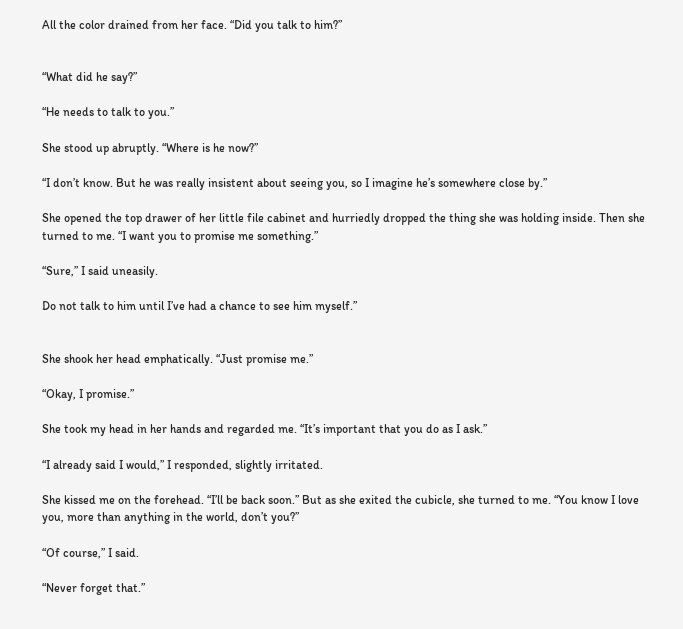All the color drained from her face. “Did you talk to him?”


“What did he say?”

“He needs to talk to you.”

She stood up abruptly. “Where is he now?”

“I don’t know. But he was really insistent about seeing you, so I imagine he’s somewhere close by.”

She opened the top drawer of her little file cabinet and hurriedly dropped the thing she was holding inside. Then she turned to me. “I want you to promise me something.”

“Sure,” I said uneasily.

Do not talk to him until I’ve had a chance to see him myself.”


She shook her head emphatically. “Just promise me.”

“Okay, I promise.”

She took my head in her hands and regarded me. “It’s important that you do as I ask.”

“I already said I would,” I responded, slightly irritated.

She kissed me on the forehead. “I’ll be back soon.” But as she exited the cubicle, she turned to me. “You know I love you, more than anything in the world, don’t you?”

“Of course,” I said.

“Never forget that.”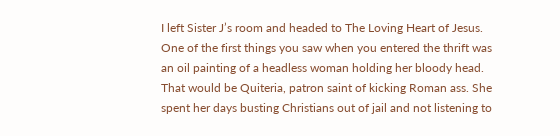I left Sister J’s room and headed to The Loving Heart of Jesus. One of the first things you saw when you entered the thrift was an oil painting of a headless woman holding her bloody head. That would be Quiteria, patron saint of kicking Roman ass. She spent her days busting Christians out of jail and not listening to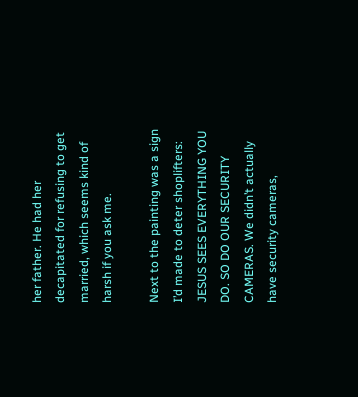her father. He had her decapitated for refusing to get married, which seems kind of harsh if you ask me.

Next to the painting was a sign I’d made to deter shoplifters: JESUS SEES EVERYTHING YOU DO. SO DO OUR SECURITY CAMERAS. We didn’t actually have security cameras,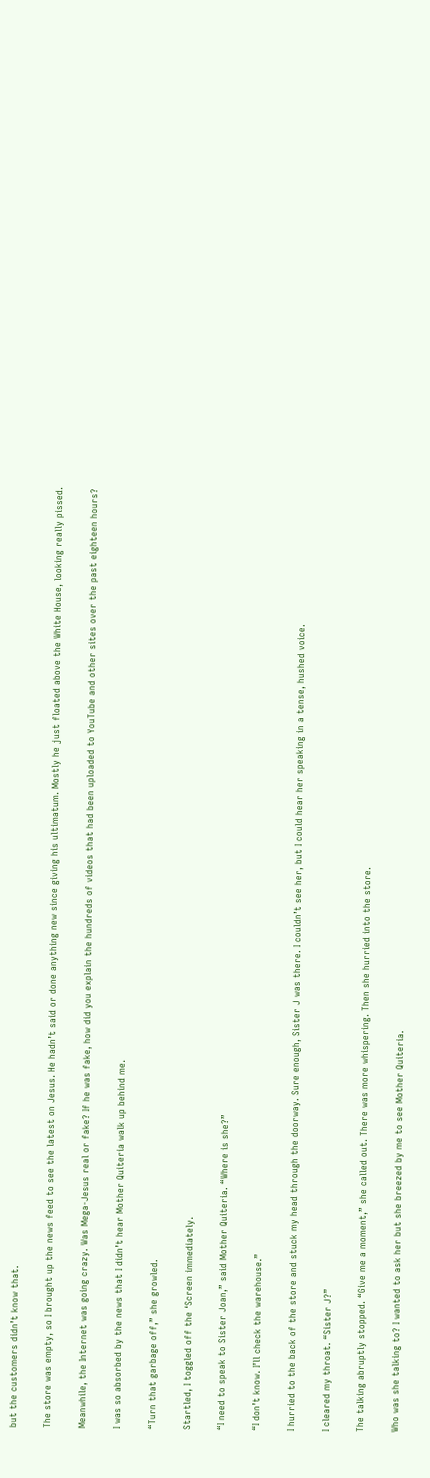but the customers didn’t know that.

The store was empty, so I brought up the news feed to see the latest on Jesus. He hadn’t said or done anything new since giving his ultimatum. Mostly he just floated above the White House, looking really pissed.

Meanwhile, the Internet was going crazy. Was Mega-Jesus real or fake? If he was fake, how did you explain the hundreds of videos that had been uploaded to YouTube and other sites over the past eighteen hours?

I was so absorbed by the news that I didn’t hear Mother Quiteria walk up behind me.

“Turn that garbage off,” she growled.

Startled, I toggled off the ‘Screen immediately.

“I need to speak to Sister Joan,” said Mother Quiteria. “Where is she?”

“I don’t know. I’ll check the warehouse.”

I hurried to the back of the store and stuck my head through the doorway. Sure enough, Sister J was there. I couldn’t see her, but I could hear her speaking in a tense, hushed voice.

I cleared my throat. “Sister J?”

The talking abruptly stopped. “Give me a moment,” she called out. There was more whispering. Then she hurried into the store.

Who was she talking to? I wanted to ask her but she breezed by me to see Mother Quiteria.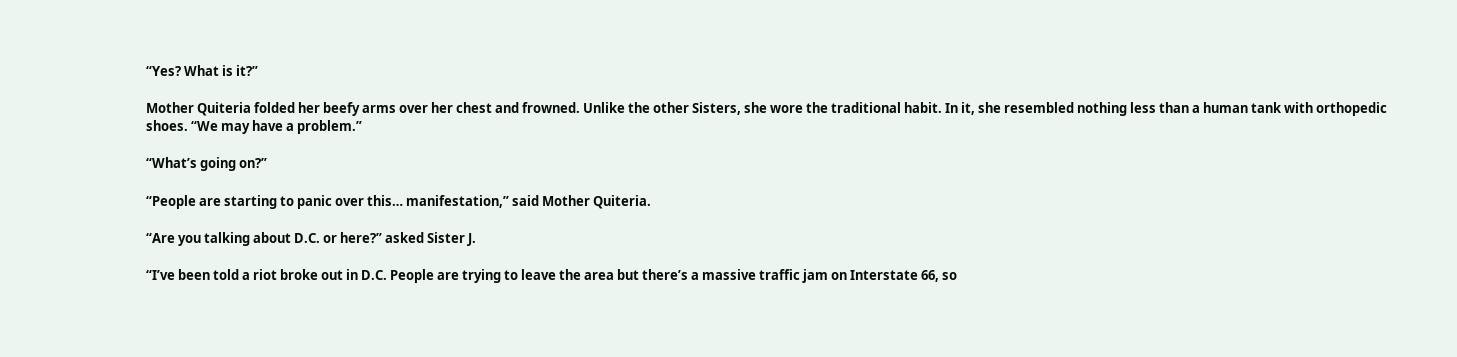“Yes? What is it?”

Mother Quiteria folded her beefy arms over her chest and frowned. Unlike the other Sisters, she wore the traditional habit. In it, she resembled nothing less than a human tank with orthopedic shoes. “We may have a problem.”

“What’s going on?”

“People are starting to panic over this… manifestation,” said Mother Quiteria.

“Are you talking about D.C. or here?” asked Sister J.

“I’ve been told a riot broke out in D.C. People are trying to leave the area but there’s a massive traffic jam on Interstate 66, so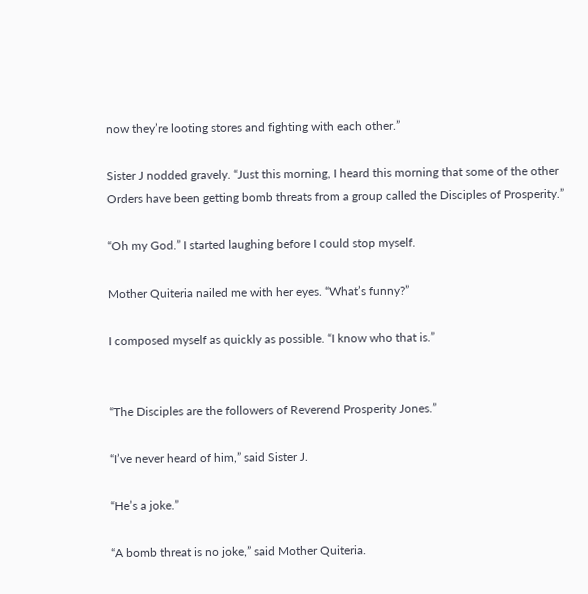now they’re looting stores and fighting with each other.”

Sister J nodded gravely. “Just this morning, I heard this morning that some of the other Orders have been getting bomb threats from a group called the Disciples of Prosperity.”

“Oh my God.” I started laughing before I could stop myself.

Mother Quiteria nailed me with her eyes. “What’s funny?”

I composed myself as quickly as possible. “I know who that is.”


“The Disciples are the followers of Reverend Prosperity Jones.”

“I’ve never heard of him,” said Sister J.

“He’s a joke.”

“A bomb threat is no joke,” said Mother Quiteria.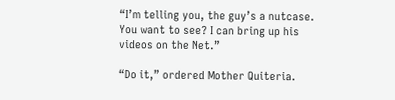“I’m telling you, the guy’s a nutcase. You want to see? I can bring up his videos on the Net.”

“Do it,” ordered Mother Quiteria.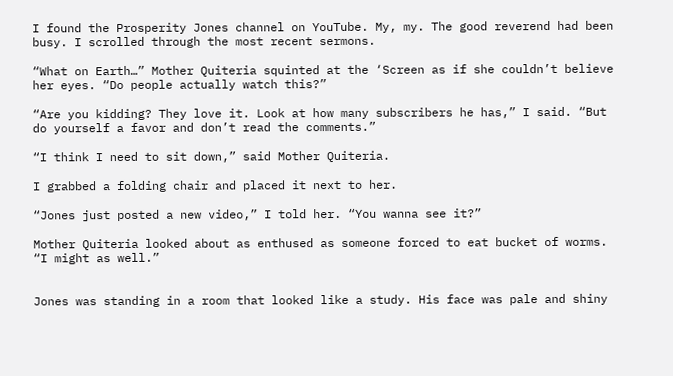I found the Prosperity Jones channel on YouTube. My, my. The good reverend had been busy. I scrolled through the most recent sermons.

“What on Earth…” Mother Quiteria squinted at the ‘Screen as if she couldn’t believe her eyes. “Do people actually watch this?”

“Are you kidding? They love it. Look at how many subscribers he has,” I said. “But do yourself a favor and don’t read the comments.”

“I think I need to sit down,” said Mother Quiteria.

I grabbed a folding chair and placed it next to her.

“Jones just posted a new video,” I told her. “You wanna see it?”

Mother Quiteria looked about as enthused as someone forced to eat bucket of worms. “I might as well.”


Jones was standing in a room that looked like a study. His face was pale and shiny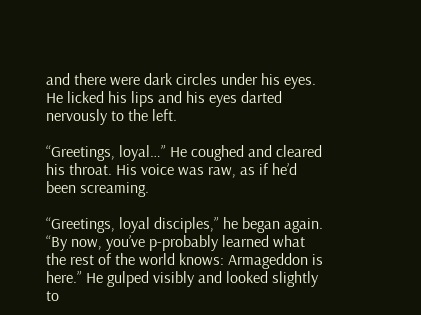and there were dark circles under his eyes. He licked his lips and his eyes darted nervously to the left.

“Greetings, loyal…” He coughed and cleared his throat. His voice was raw, as if he’d been screaming.

“Greetings, loyal disciples,” he began again. “By now, you’ve p-probably learned what the rest of the world knows: Armageddon is here.” He gulped visibly and looked slightly to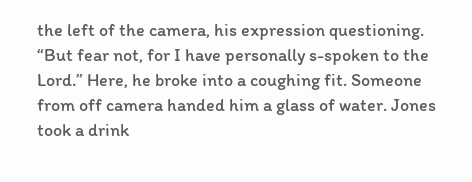the left of the camera, his expression questioning.  “But fear not, for I have personally s-spoken to the Lord.” Here, he broke into a coughing fit. Someone from off camera handed him a glass of water. Jones took a drink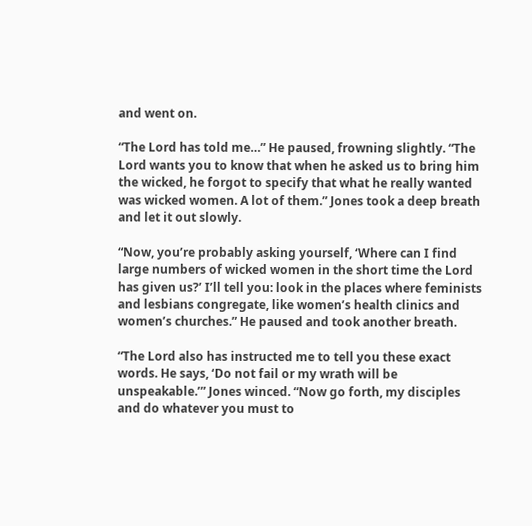and went on.

“The Lord has told me…” He paused, frowning slightly. “The Lord wants you to know that when he asked us to bring him the wicked, he forgot to specify that what he really wanted was wicked women. A lot of them.” Jones took a deep breath and let it out slowly.

“Now, you’re probably asking yourself, ‘Where can I find large numbers of wicked women in the short time the Lord has given us?’ I’ll tell you: look in the places where feminists and lesbians congregate, like women’s health clinics and women’s churches.” He paused and took another breath.

“The Lord also has instructed me to tell you these exact words. He says, ‘Do not fail or my wrath will be unspeakable.’” Jones winced. “Now go forth, my disciples and do whatever you must to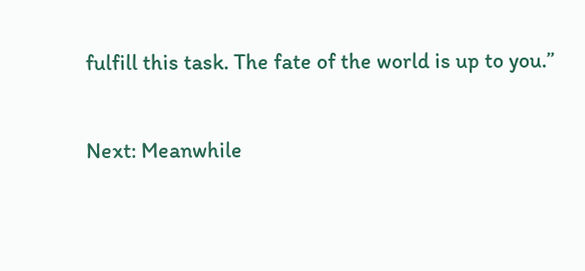fulfill this task. The fate of the world is up to you.”

Next: Meanwhile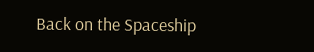Back on the Spaceship